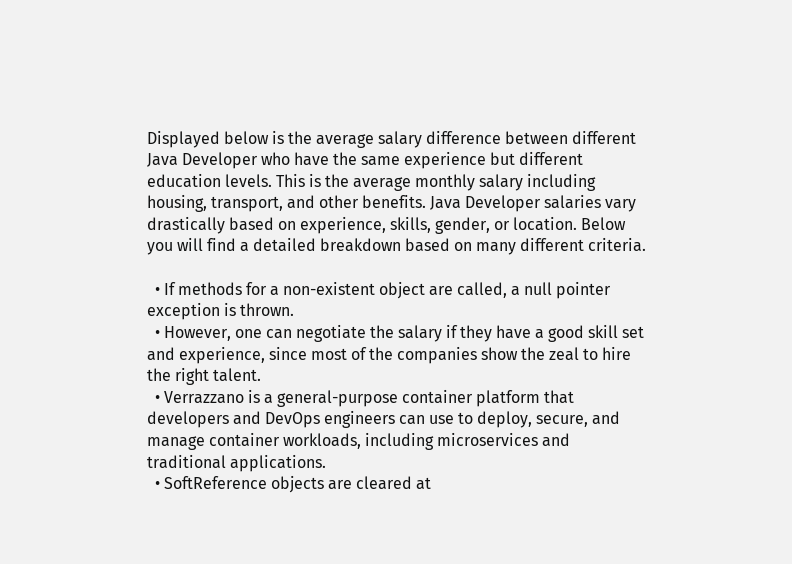Displayed below is the average salary difference between different Java Developer who have the same experience but different education levels. This is the average monthly salary including housing, transport, and other benefits. Java Developer salaries vary drastically based on experience, skills, gender, or location. Below you will find a detailed breakdown based on many different criteria.

  • If methods for a non-existent object are called, a null pointer exception is thrown.
  • However, one can negotiate the salary if they have a good skill set and experience, since most of the companies show the zeal to hire the right talent.
  • Verrazzano is a general-purpose container platform that developers and DevOps engineers can use to deploy, secure, and manage container workloads, including microservices and traditional applications.
  • SoftReference objects are cleared at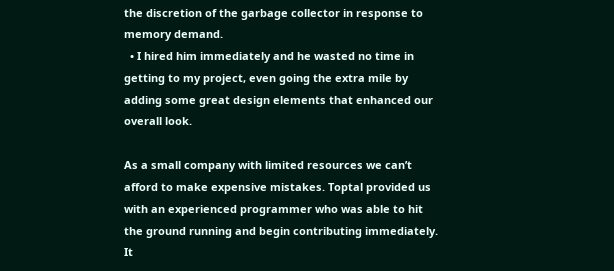the discretion of the garbage collector in response to memory demand.
  • I hired him immediately and he wasted no time in getting to my project, even going the extra mile by adding some great design elements that enhanced our overall look.

As a small company with limited resources we can’t afford to make expensive mistakes. Toptal provided us with an experienced programmer who was able to hit the ground running and begin contributing immediately. It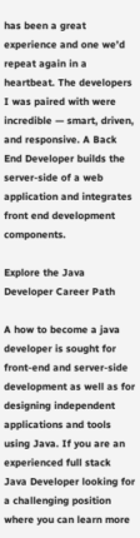has been a great experience and one we’d repeat again in a heartbeat. The developers I was paired with were incredible — smart, driven, and responsive. A Back End Developer builds the server-side of a web application and integrates front end development components.

Explore the Java Developer Career Path

A how to become a java developer is sought for front-end and server-side development as well as for designing independent applications and tools using Java. If you are an experienced full stack Java Developer looking for a challenging position where you can learn more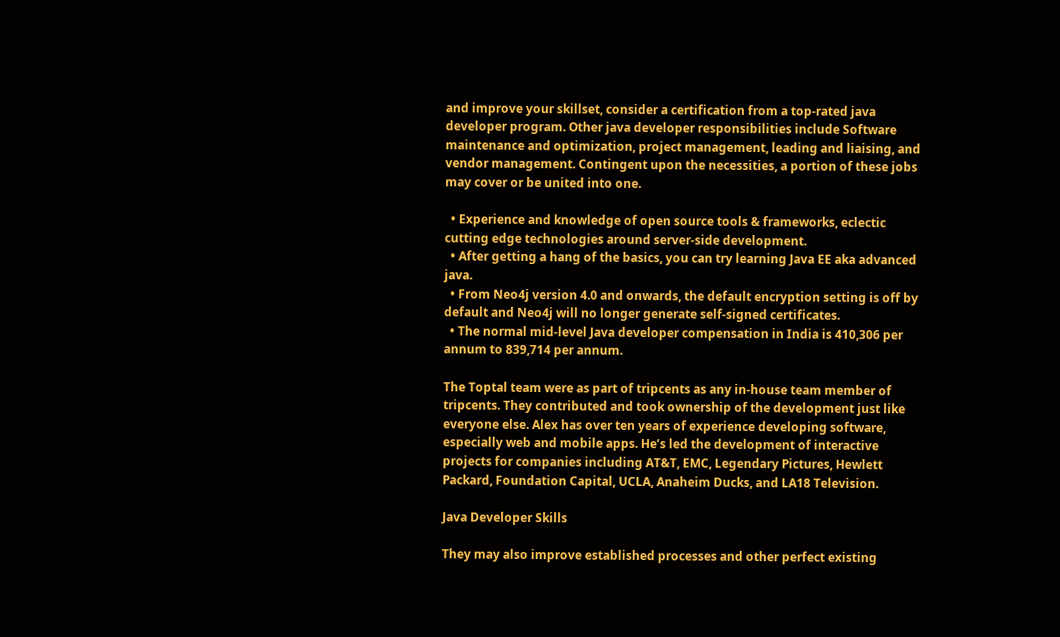and improve your skillset, consider a certification from a top-rated java developer program. Other java developer responsibilities include Software maintenance and optimization, project management, leading and liaising, and vendor management. Contingent upon the necessities, a portion of these jobs may cover or be united into one.

  • Experience and knowledge of open source tools & frameworks, eclectic cutting edge technologies around server-side development.
  • After getting a hang of the basics, you can try learning Java EE aka advanced java.
  • From Neo4j version 4.0 and onwards, the default encryption setting is off by default and Neo4j will no longer generate self-signed certificates.
  • The normal mid-level Java developer compensation in India is 410,306 per annum to 839,714 per annum.

The Toptal team were as part of tripcents as any in-house team member of tripcents. They contributed and took ownership of the development just like everyone else. Alex has over ten years of experience developing software, especially web and mobile apps. He’s led the development of interactive projects for companies including AT&T, EMC, Legendary Pictures, Hewlett Packard, Foundation Capital, UCLA, Anaheim Ducks, and LA18 Television.

Java Developer Skills

They may also improve established processes and other perfect existing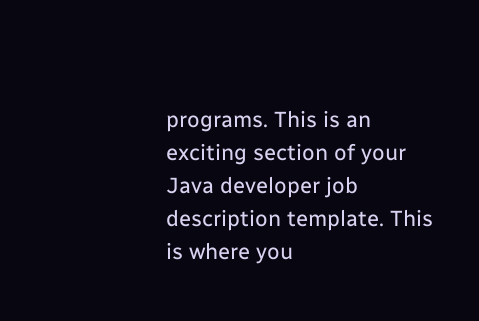programs. This is an exciting section of your Java developer job description template. This is where you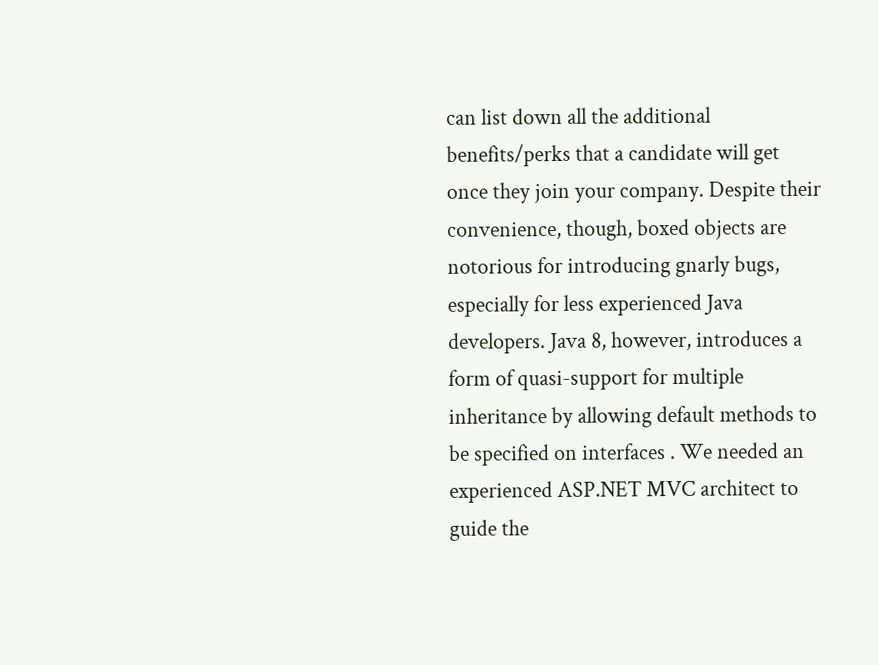can list down all the additional benefits/perks that a candidate will get once they join your company. Despite their convenience, though, boxed objects are notorious for introducing gnarly bugs, especially for less experienced Java developers. Java 8, however, introduces a form of quasi-support for multiple inheritance by allowing default methods to be specified on interfaces . We needed an experienced ASP.NET MVC architect to guide the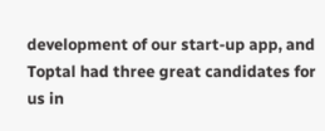development of our start-up app, and Toptal had three great candidates for us in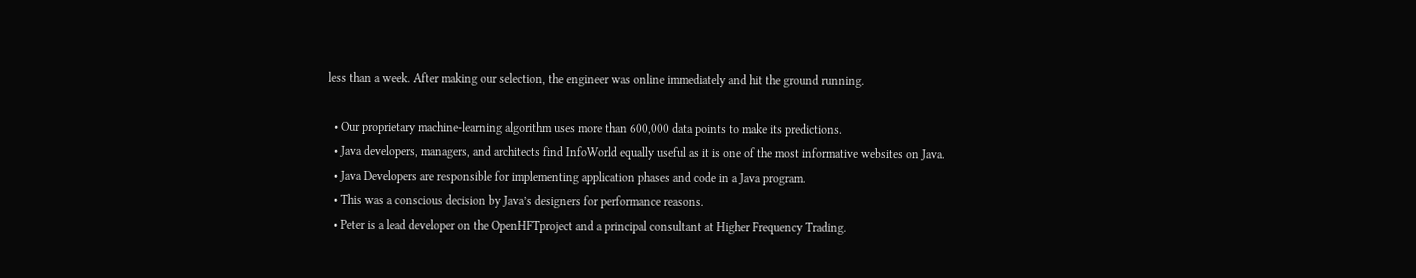less than a week. After making our selection, the engineer was online immediately and hit the ground running.

  • Our proprietary machine-learning algorithm uses more than 600,000 data points to make its predictions.
  • Java developers, managers, and architects find InfoWorld equally useful as it is one of the most informative websites on Java.
  • Java Developers are responsible for implementing application phases and code in a Java program.
  • This was a conscious decision by Java’s designers for performance reasons.
  • Peter is a lead developer on the OpenHFTproject and a principal consultant at Higher Frequency Trading.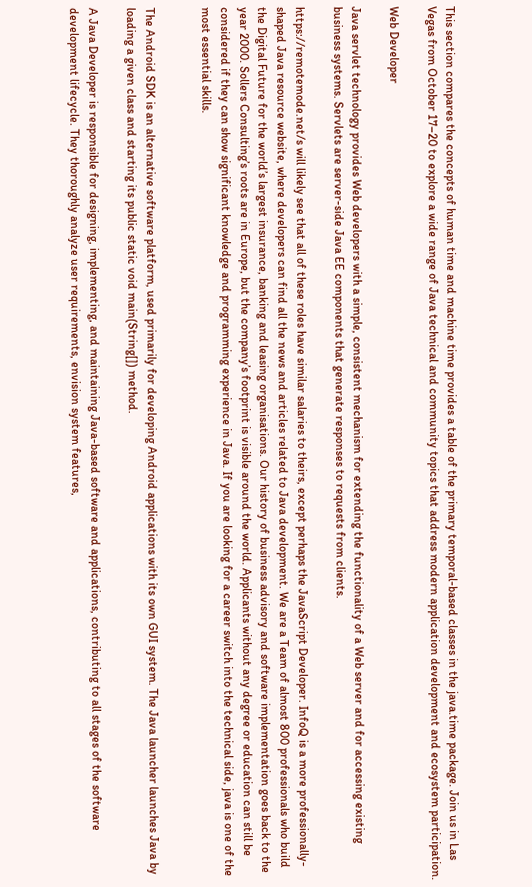This section compares the concepts of human time and machine time provides a table of the primary temporal-based classes in the java.time package. Join us in Las Vegas from October 17–20 to explore a wide range of Java technical and community topics that address modern application development and ecosystem participation.

Web Developer

Java servlet technology provides Web developers with a simple, consistent mechanism for extending the functionality of a Web server and for accessing existing business systems. Servlets are server-side Java EE components that generate responses to requests from clients.

https://remotemode.net/s will likely see that all of these roles have similar salaries to theirs, except perhaps the JavaScript Developer. InfoQ is a more professionally-shaped Java resource website, where developers can find all the news and articles related to Java development. We are a Team of almost 800 professionals who build the Digital Future for the world’s largest insurance, banking and leasing organisations. Our history of business advisory and software implementation goes back to the year 2000. Sollers Consulting’s roots are in Europe, but the company’s footprint is visible around the world. Applicants without any degree or education can still be considered if they can show significant knowledge and programming experience in Java. If you are looking for a career switch into the technical side, java is one of the most essential skills.


The Android SDK is an alternative software platform, used primarily for developing Android applications with its own GUI system. The Java launcher launches Java by loading a given class and starting its public static void main(String[]) method.

A Java Developer is responsible for designing, implementing, and maintaining Java-based software and applications, contributing to all stages of the software development lifecycle. They thoroughly analyze user requirements, envision system features,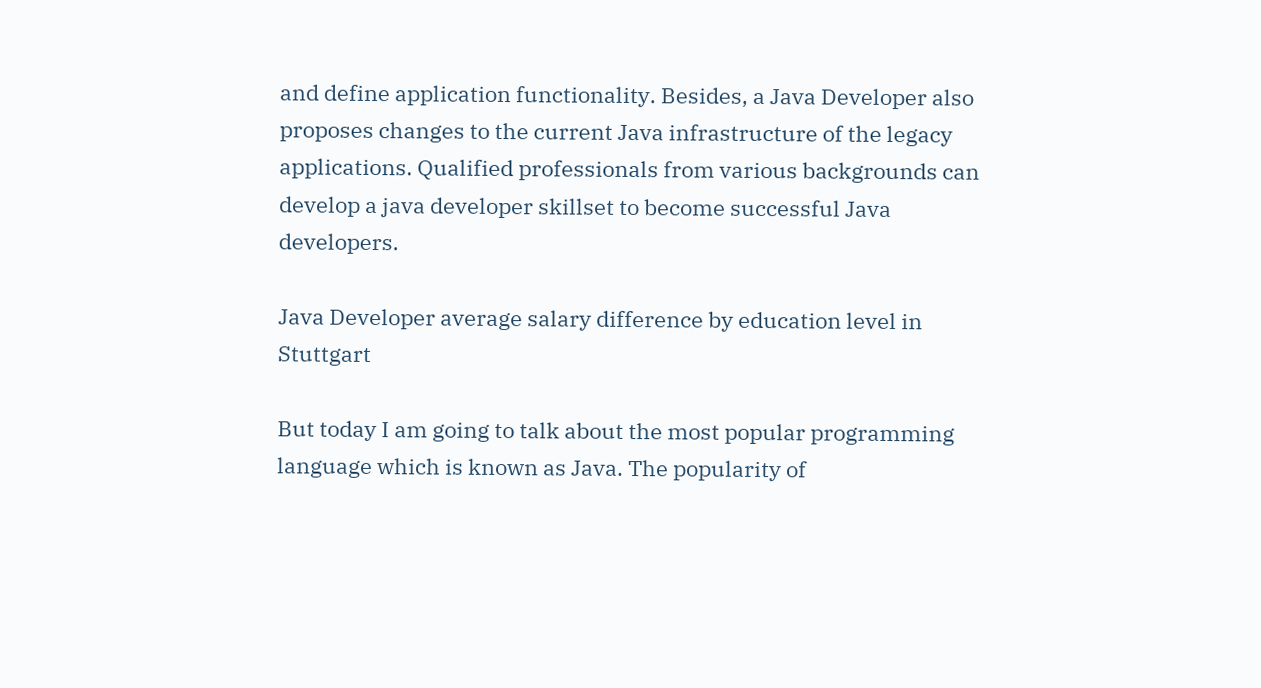and define application functionality. Besides, a Java Developer also proposes changes to the current Java infrastructure of the legacy applications. Qualified professionals from various backgrounds can develop a java developer skillset to become successful Java developers.

Java Developer average salary difference by education level in Stuttgart

But today I am going to talk about the most popular programming language which is known as Java. The popularity of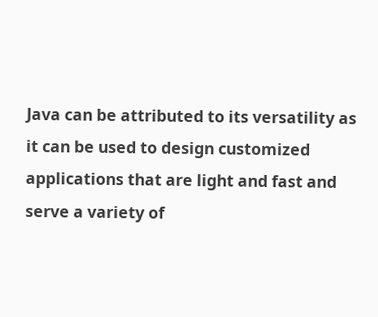Java can be attributed to its versatility as it can be used to design customized applications that are light and fast and serve a variety of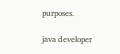purposes.

java developer